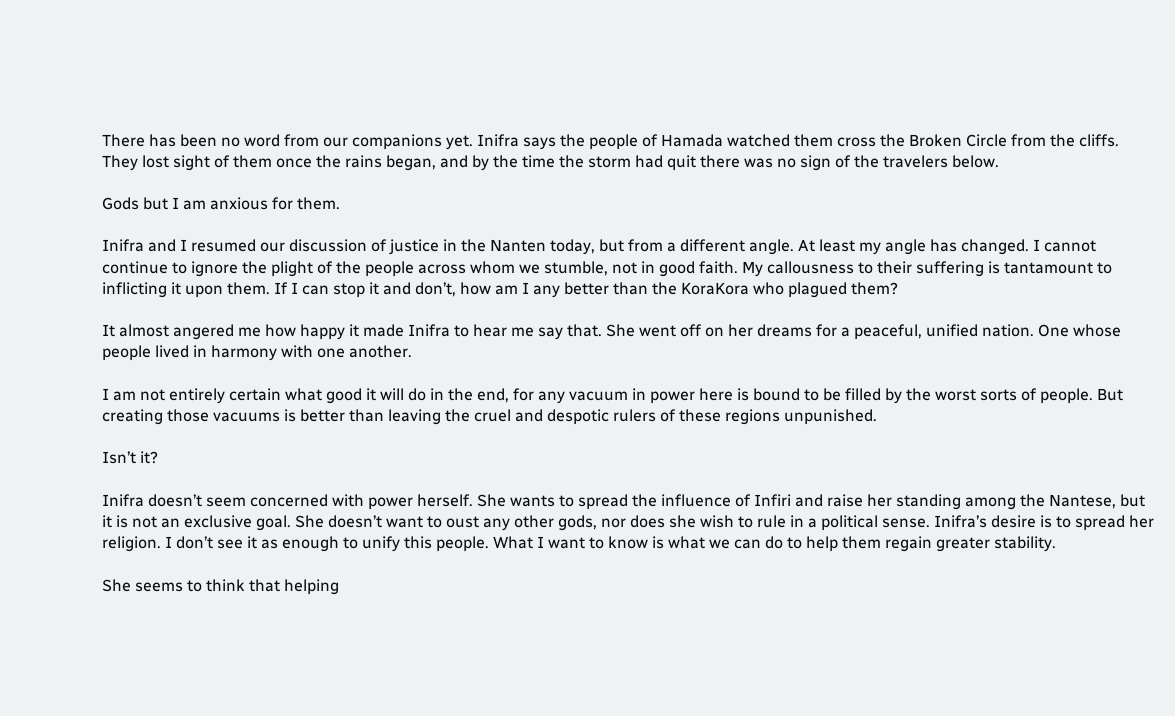There has been no word from our companions yet. Inifra says the people of Hamada watched them cross the Broken Circle from the cliffs. They lost sight of them once the rains began, and by the time the storm had quit there was no sign of the travelers below.

Gods but I am anxious for them.

Inifra and I resumed our discussion of justice in the Nanten today, but from a different angle. At least my angle has changed. I cannot continue to ignore the plight of the people across whom we stumble, not in good faith. My callousness to their suffering is tantamount to inflicting it upon them. If I can stop it and don’t, how am I any better than the KoraKora who plagued them?

It almost angered me how happy it made Inifra to hear me say that. She went off on her dreams for a peaceful, unified nation. One whose people lived in harmony with one another.

I am not entirely certain what good it will do in the end, for any vacuum in power here is bound to be filled by the worst sorts of people. But creating those vacuums is better than leaving the cruel and despotic rulers of these regions unpunished.

Isn’t it?

Inifra doesn’t seem concerned with power herself. She wants to spread the influence of Infiri and raise her standing among the Nantese, but it is not an exclusive goal. She doesn’t want to oust any other gods, nor does she wish to rule in a political sense. Inifra’s desire is to spread her religion. I don’t see it as enough to unify this people. What I want to know is what we can do to help them regain greater stability.

She seems to think that helping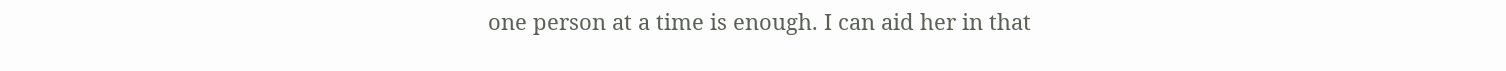one person at a time is enough. I can aid her in that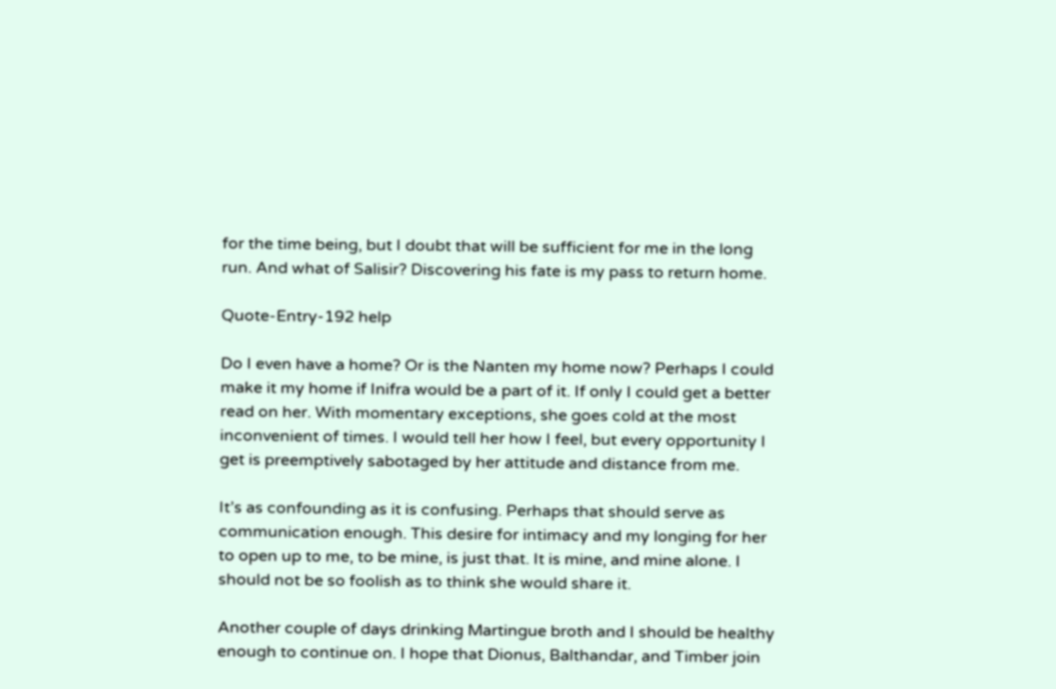for the time being, but I doubt that will be sufficient for me in the long run. And what of Salisir? Discovering his fate is my pass to return home.

Quote-Entry-192 help

Do I even have a home? Or is the Nanten my home now? Perhaps I could make it my home if Inifra would be a part of it. If only I could get a better read on her. With momentary exceptions, she goes cold at the most inconvenient of times. I would tell her how I feel, but every opportunity I get is preemptively sabotaged by her attitude and distance from me.

It’s as confounding as it is confusing. Perhaps that should serve as communication enough. This desire for intimacy and my longing for her to open up to me, to be mine, is just that. It is mine, and mine alone. I should not be so foolish as to think she would share it.

Another couple of days drinking Martingue broth and I should be healthy enough to continue on. I hope that Dionus, Balthandar, and Timber join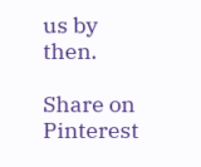us by then.

Share on Pinterest